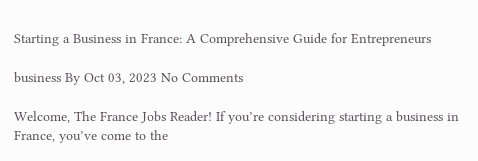Starting a Business in France: A Comprehensive Guide for Entrepreneurs

business By Oct 03, 2023 No Comments

Welcome, The France Jobs Reader! If you’re considering starting a business in France, you’ve come to the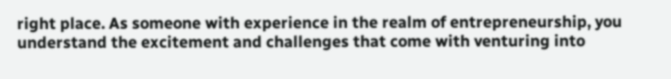right place. As someone with experience in the realm of entrepreneurship, you understand the excitement and challenges that come with venturing into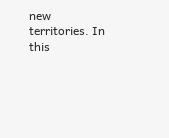new territories. In this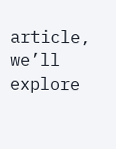article, we’ll explore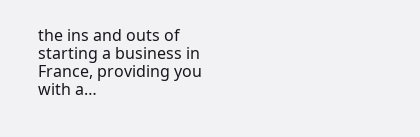the ins and outs of starting a business in France, providing you with a…